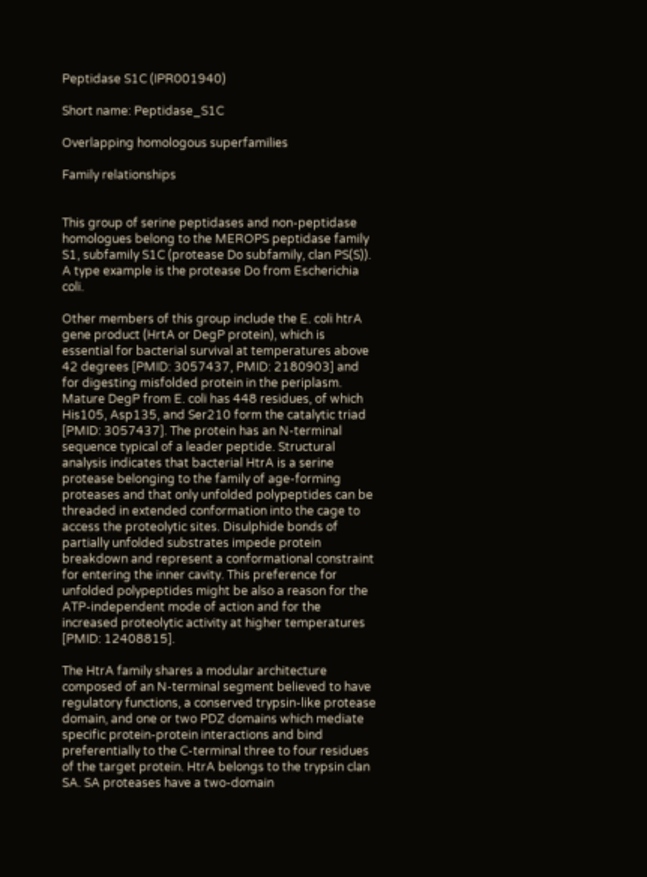Peptidase S1C (IPR001940)

Short name: Peptidase_S1C

Overlapping homologous superfamilies

Family relationships


This group of serine peptidases and non-peptidase homologues belong to the MEROPS peptidase family S1, subfamily S1C (protease Do subfamily, clan PS(S)). A type example is the protease Do from Escherichia coli.

Other members of this group include the E. coli htrA gene product (HrtA or DegP protein), which is essential for bacterial survival at temperatures above 42 degrees [PMID: 3057437, PMID: 2180903] and for digesting misfolded protein in the periplasm. Mature DegP from E. coli has 448 residues, of which His105, Asp135, and Ser210 form the catalytic triad [PMID: 3057437]. The protein has an N-terminal sequence typical of a leader peptide. Structural analysis indicates that bacterial HtrA is a serine protease belonging to the family of age-forming proteases and that only unfolded polypeptides can be threaded in extended conformation into the cage to access the proteolytic sites. Disulphide bonds of partially unfolded substrates impede protein breakdown and represent a conformational constraint for entering the inner cavity. This preference for unfolded polypeptides might be also a reason for the ATP-independent mode of action and for the increased proteolytic activity at higher temperatures [PMID: 12408815].

The HtrA family shares a modular architecture composed of an N-terminal segment believed to have regulatory functions, a conserved trypsin-like protease domain, and one or two PDZ domains which mediate specific protein-protein interactions and bind preferentially to the C-terminal three to four residues of the target protein. HtrA belongs to the trypsin clan SA. SA proteases have a two-domain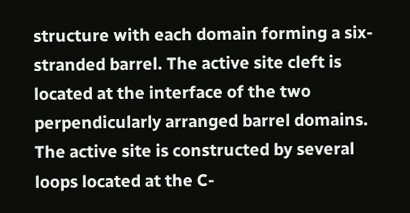structure with each domain forming a six-stranded barrel. The active site cleft is located at the interface of the two perpendicularly arranged barrel domains. The active site is constructed by several loops located at the C-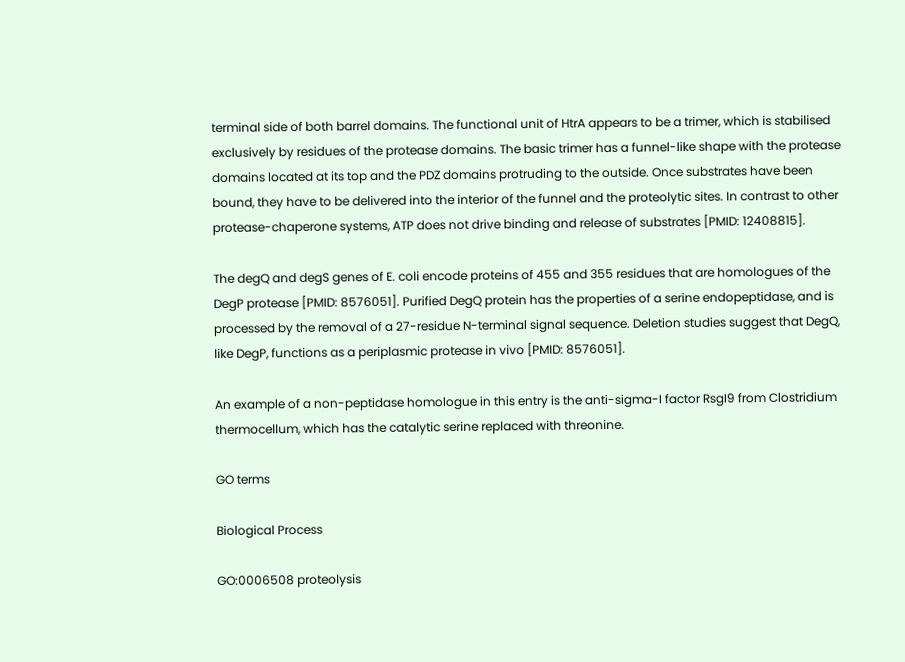terminal side of both barrel domains. The functional unit of HtrA appears to be a trimer, which is stabilised exclusively by residues of the protease domains. The basic trimer has a funnel-like shape with the protease domains located at its top and the PDZ domains protruding to the outside. Once substrates have been bound, they have to be delivered into the interior of the funnel and the proteolytic sites. In contrast to other protease-chaperone systems, ATP does not drive binding and release of substrates [PMID: 12408815].

The degQ and degS genes of E. coli encode proteins of 455 and 355 residues that are homologues of the DegP protease [PMID: 8576051]. Purified DegQ protein has the properties of a serine endopeptidase, and is processed by the removal of a 27-residue N-terminal signal sequence. Deletion studies suggest that DegQ, like DegP, functions as a periplasmic protease in vivo [PMID: 8576051].

An example of a non-peptidase homologue in this entry is the anti-sigma-I factor RsgI9 from Clostridium thermocellum, which has the catalytic serine replaced with threonine.

GO terms

Biological Process

GO:0006508 proteolysis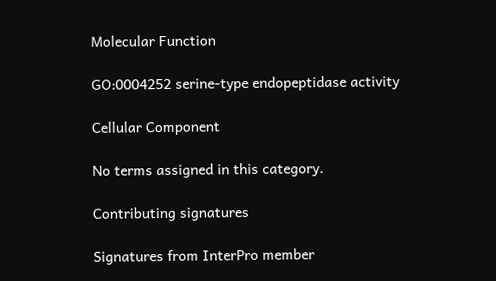Molecular Function

GO:0004252 serine-type endopeptidase activity

Cellular Component

No terms assigned in this category.

Contributing signatures

Signatures from InterPro member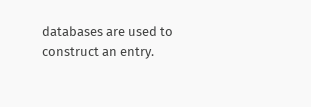databases are used to construct an entry.